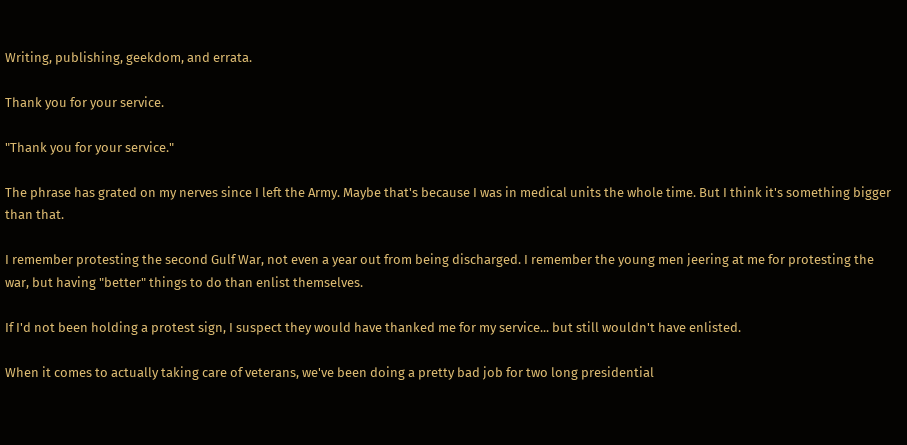Writing, publishing, geekdom, and errata.

Thank you for your service.

"Thank you for your service."

The phrase has grated on my nerves since I left the Army. Maybe that's because I was in medical units the whole time. But I think it's something bigger than that.

I remember protesting the second Gulf War, not even a year out from being discharged. I remember the young men jeering at me for protesting the war, but having "better" things to do than enlist themselves.

If I'd not been holding a protest sign, I suspect they would have thanked me for my service... but still wouldn't have enlisted.

When it comes to actually taking care of veterans, we've been doing a pretty bad job for two long presidential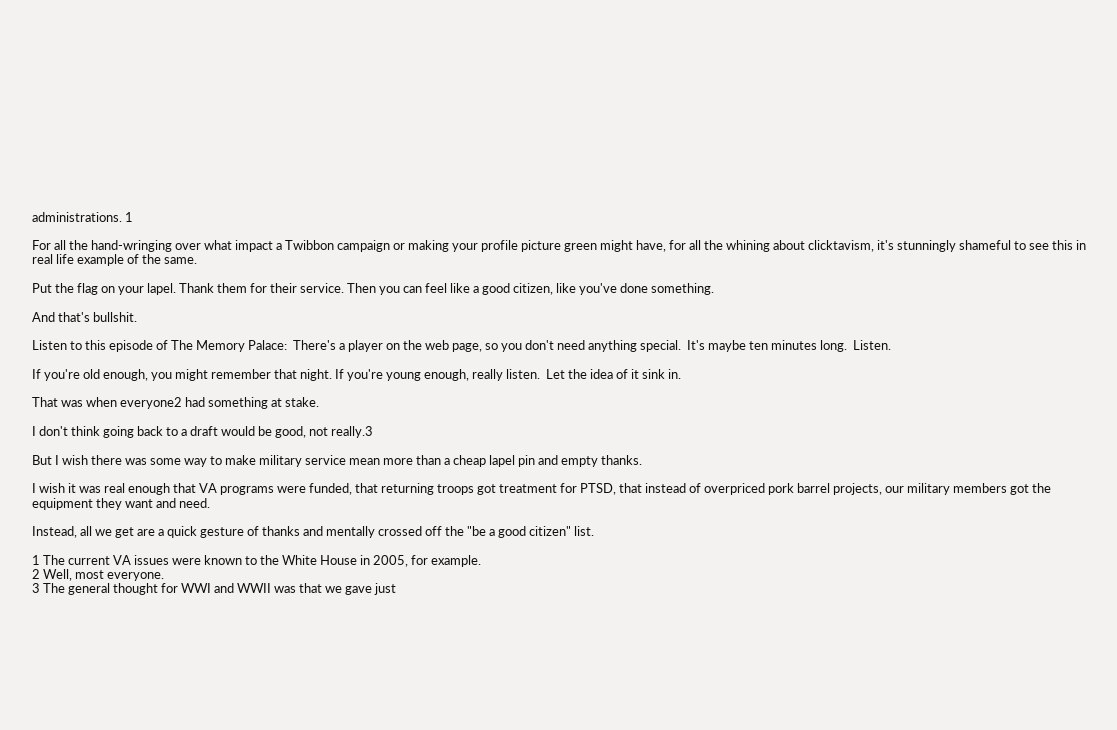administrations. 1

For all the hand-wringing over what impact a Twibbon campaign or making your profile picture green might have, for all the whining about clicktavism, it's stunningly shameful to see this in real life example of the same.

Put the flag on your lapel. Thank them for their service. Then you can feel like a good citizen, like you've done something.

And that's bullshit.

Listen to this episode of The Memory Palace:  There's a player on the web page, so you don't need anything special.  It's maybe ten minutes long.  Listen.

If you're old enough, you might remember that night. If you're young enough, really listen.  Let the idea of it sink in.

That was when everyone2 had something at stake.

I don't think going back to a draft would be good, not really.3

But I wish there was some way to make military service mean more than a cheap lapel pin and empty thanks.

I wish it was real enough that VA programs were funded, that returning troops got treatment for PTSD, that instead of overpriced pork barrel projects, our military members got the equipment they want and need.

Instead, all we get are a quick gesture of thanks and mentally crossed off the "be a good citizen" list.

1 The current VA issues were known to the White House in 2005, for example.
2 Well, most everyone.
3 The general thought for WWI and WWII was that we gave just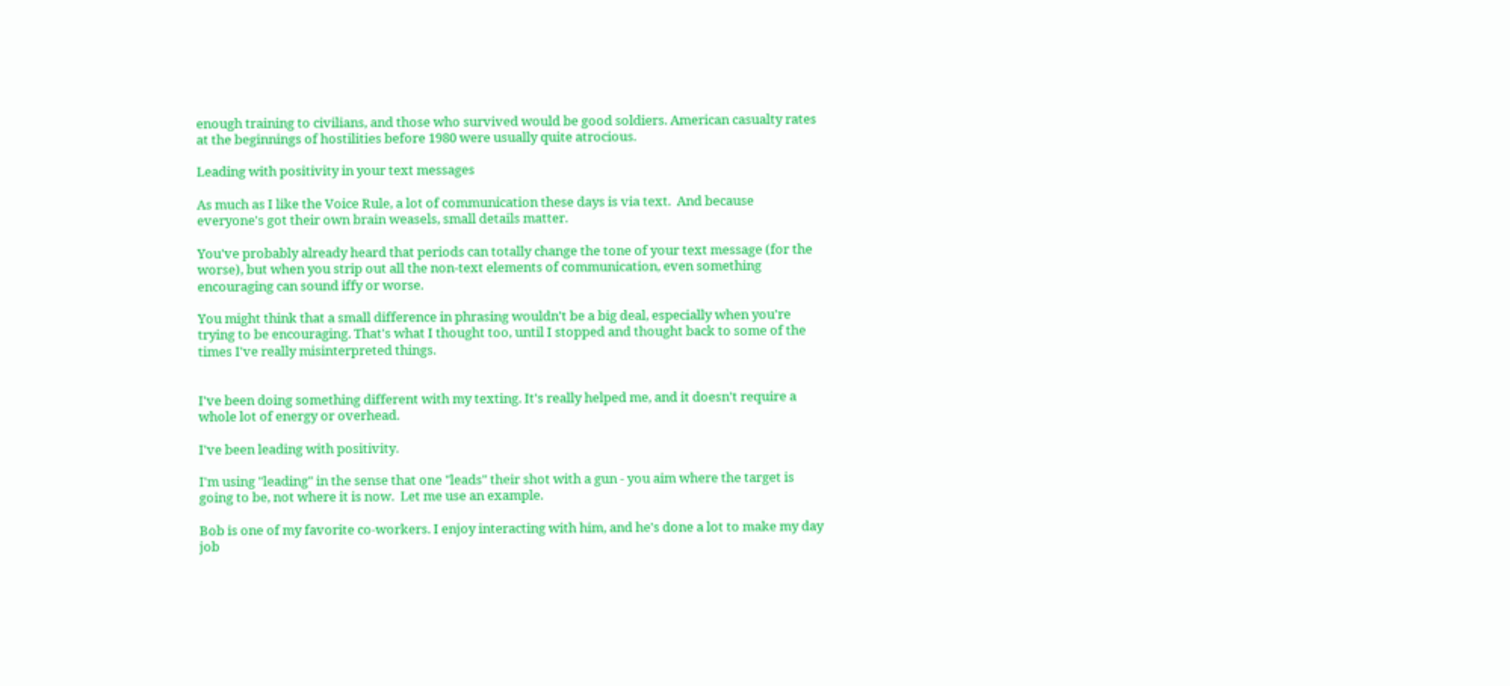enough training to civilians, and those who survived would be good soldiers. American casualty rates at the beginnings of hostilities before 1980 were usually quite atrocious.

Leading with positivity in your text messages

As much as I like the Voice Rule, a lot of communication these days is via text.  And because everyone's got their own brain weasels, small details matter.

You've probably already heard that periods can totally change the tone of your text message (for the worse), but when you strip out all the non-text elements of communication, even something encouraging can sound iffy or worse.

You might think that a small difference in phrasing wouldn't be a big deal, especially when you're trying to be encouraging. That's what I thought too, until I stopped and thought back to some of the times I've really misinterpreted things.


I've been doing something different with my texting. It's really helped me, and it doesn't require a whole lot of energy or overhead.

I've been leading with positivity.

I'm using "leading" in the sense that one "leads" their shot with a gun - you aim where the target is going to be, not where it is now.  Let me use an example.

Bob is one of my favorite co-workers. I enjoy interacting with him, and he's done a lot to make my day job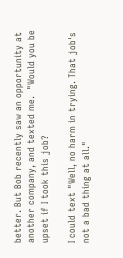better. But Bob recently saw an opportunity at another company, and texted me.  "Would you be upset if I took this job?

I could text "Well, no harm in trying. That job's not a bad thing at all."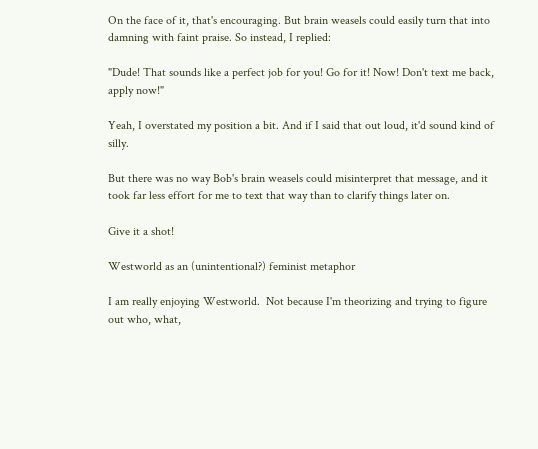On the face of it, that's encouraging. But brain weasels could easily turn that into damning with faint praise. So instead, I replied:

"Dude! That sounds like a perfect job for you! Go for it! Now! Don't text me back, apply now!"

Yeah, I overstated my position a bit. And if I said that out loud, it'd sound kind of silly.

But there was no way Bob's brain weasels could misinterpret that message, and it took far less effort for me to text that way than to clarify things later on.

Give it a shot!

Westworld as an (unintentional?) feminist metaphor

I am really enjoying Westworld.  Not because I'm theorizing and trying to figure out who, what,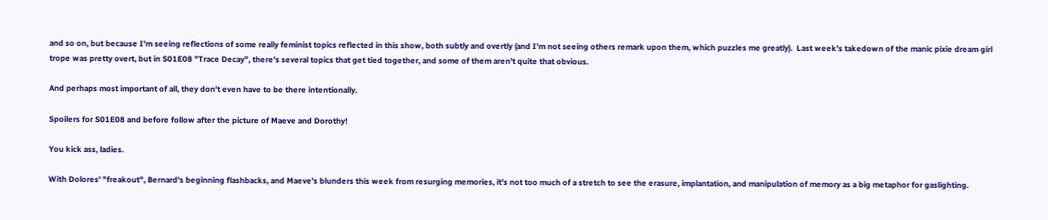and so on, but because I'm seeing reflections of some really feminist topics reflected in this show, both subtly and overtly (and I'm not seeing others remark upon them, which puzzles me greatly).  Last week's takedown of the manic pixie dream girl trope was pretty overt, but in S01E08 "Trace Decay", there's several topics that get tied together, and some of them aren't quite that obvious.

And perhaps most important of all, they don't even have to be there intentionally.

Spoilers for S01E08 and before follow after the picture of Maeve and Dorothy!

You kick ass, ladies.

With Dolores' "freakout", Bernard's beginning flashbacks, and Maeve's blunders this week from resurging memories, it's not too much of a stretch to see the erasure, implantation, and manipulation of memory as a big metaphor for gaslighting.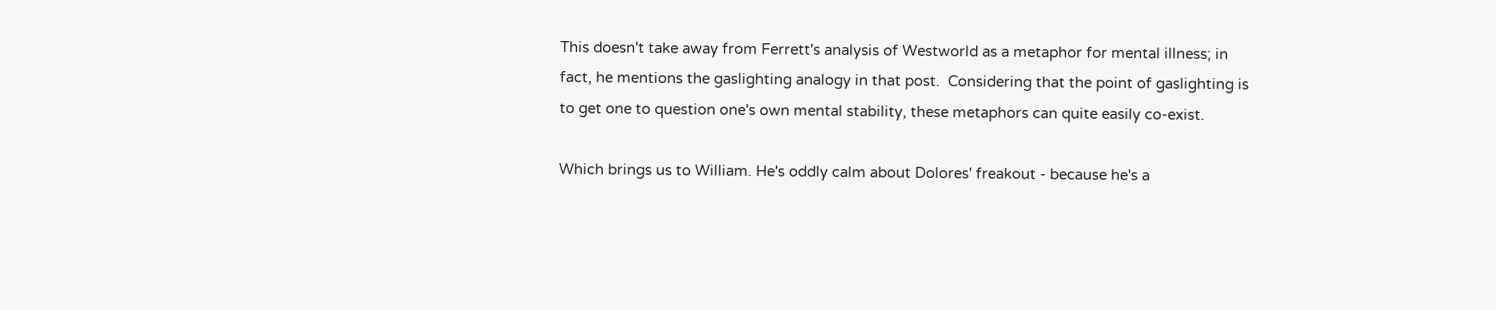This doesn't take away from Ferrett's analysis of Westworld as a metaphor for mental illness; in fact, he mentions the gaslighting analogy in that post.  Considering that the point of gaslighting is to get one to question one's own mental stability, these metaphors can quite easily co-exist.

Which brings us to William. He's oddly calm about Dolores' freakout - because he's a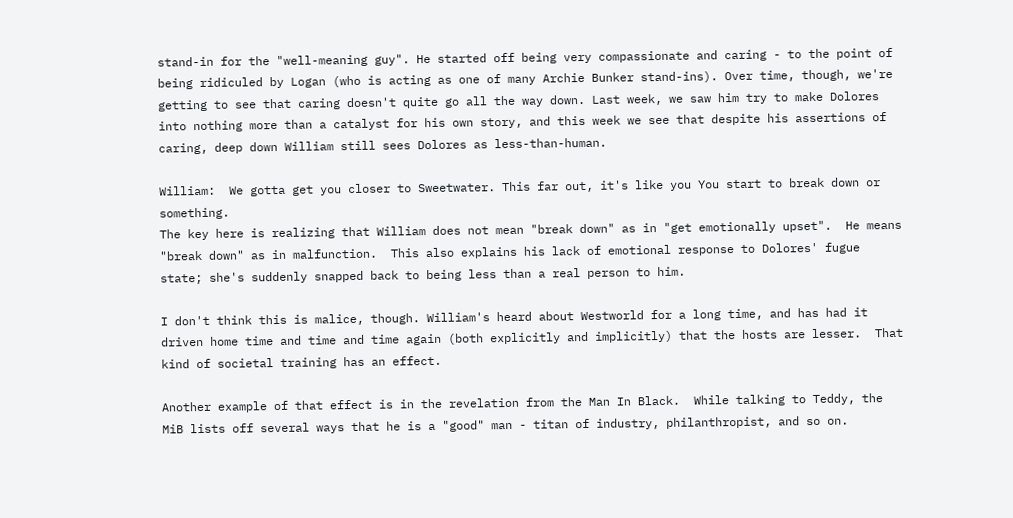stand-in for the "well-meaning guy". He started off being very compassionate and caring - to the point of being ridiculed by Logan (who is acting as one of many Archie Bunker stand-ins). Over time, though, we're getting to see that caring doesn't quite go all the way down. Last week, we saw him try to make Dolores into nothing more than a catalyst for his own story, and this week we see that despite his assertions of caring, deep down William still sees Dolores as less-than-human.

William:  We gotta get you closer to Sweetwater. This far out, it's like you You start to break down or something.
The key here is realizing that William does not mean "break down" as in "get emotionally upset".  He means "break down" as in malfunction.  This also explains his lack of emotional response to Dolores' fugue state; she's suddenly snapped back to being less than a real person to him.

I don't think this is malice, though. William's heard about Westworld for a long time, and has had it driven home time and time and time again (both explicitly and implicitly) that the hosts are lesser.  That kind of societal training has an effect.

Another example of that effect is in the revelation from the Man In Black.  While talking to Teddy, the MiB lists off several ways that he is a "good" man - titan of industry, philanthropist, and so on.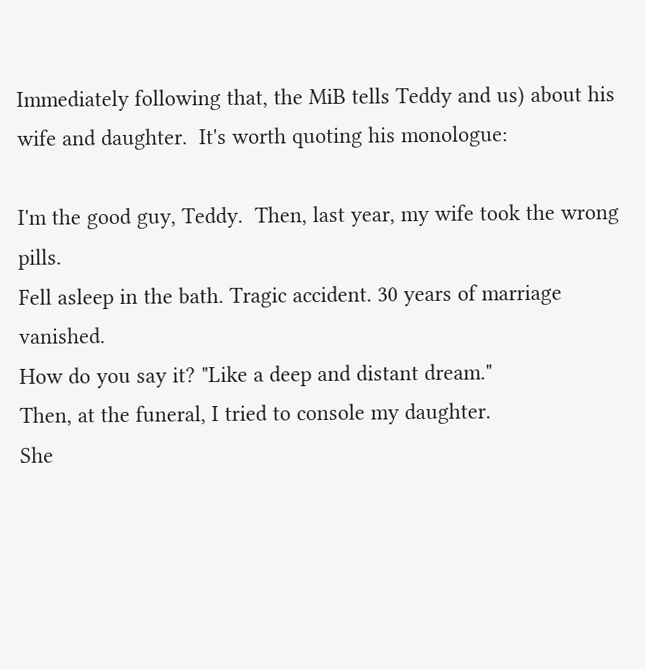Immediately following that, the MiB tells Teddy and us) about his wife and daughter.  It's worth quoting his monologue:

I'm the good guy, Teddy.  Then, last year, my wife took the wrong pills.
Fell asleep in the bath. Tragic accident. 30 years of marriage vanished.
How do you say it? "Like a deep and distant dream."
Then, at the funeral, I tried to console my daughter.
She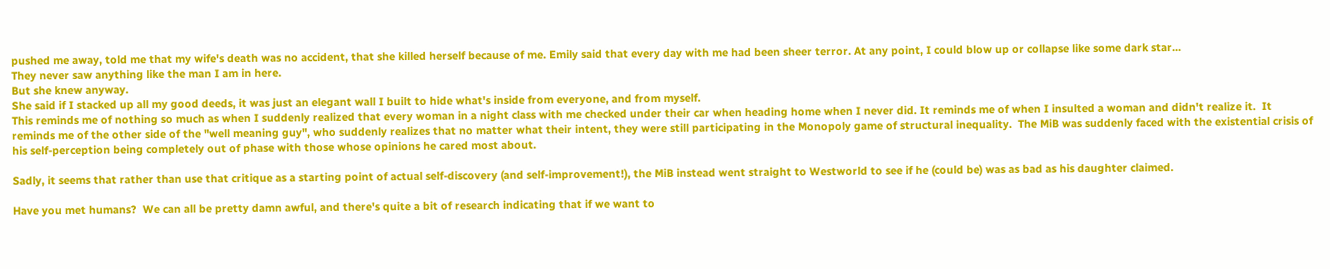pushed me away, told me that my wife's death was no accident, that she killed herself because of me. Emily said that every day with me had been sheer terror. At any point, I could blow up or collapse like some dark star...
They never saw anything like the man I am in here.
But she knew anyway.
She said if I stacked up all my good deeds, it was just an elegant wall I built to hide what's inside from everyone, and from myself.
This reminds me of nothing so much as when I suddenly realized that every woman in a night class with me checked under their car when heading home when I never did. It reminds me of when I insulted a woman and didn't realize it.  It reminds me of the other side of the "well meaning guy", who suddenly realizes that no matter what their intent, they were still participating in the Monopoly game of structural inequality.  The MiB was suddenly faced with the existential crisis of his self-perception being completely out of phase with those whose opinions he cared most about.

Sadly, it seems that rather than use that critique as a starting point of actual self-discovery (and self-improvement!), the MiB instead went straight to Westworld to see if he (could be) was as bad as his daughter claimed.

Have you met humans?  We can all be pretty damn awful, and there's quite a bit of research indicating that if we want to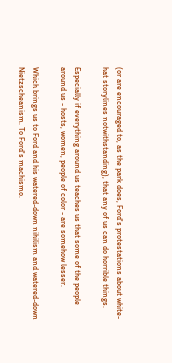(or are encouraged to, as the park does, Ford's protestations about white-hat storylines notwithstanding), that any of us can do horrible things.

Especially if everything around us teaches us that some of the people around us - hosts, women, people of color - are somehow lesser.

Which brings us to Ford and his watered-down nihilism and watered-down Nietzscheanism. To Ford's machismo.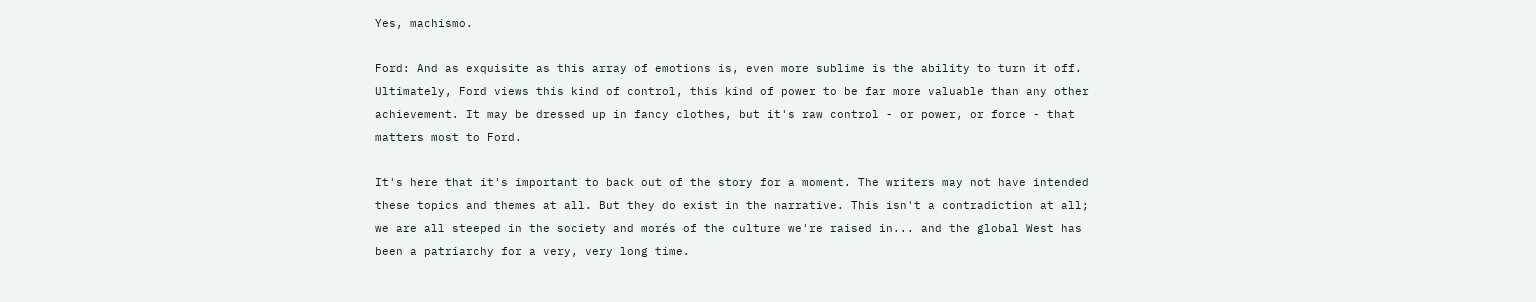Yes, machismo.

Ford: And as exquisite as this array of emotions is, even more sublime is the ability to turn it off.
Ultimately, Ford views this kind of control, this kind of power to be far more valuable than any other achievement. It may be dressed up in fancy clothes, but it's raw control - or power, or force - that matters most to Ford.

It's here that it's important to back out of the story for a moment. The writers may not have intended these topics and themes at all. But they do exist in the narrative. This isn't a contradiction at all; we are all steeped in the society and morés of the culture we're raised in... and the global West has been a patriarchy for a very, very long time.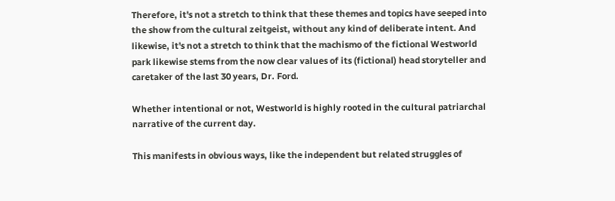Therefore, it's not a stretch to think that these themes and topics have seeped into the show from the cultural zeitgeist, without any kind of deliberate intent. And likewise, it's not a stretch to think that the machismo of the fictional Westworld park likewise stems from the now clear values of its (fictional) head storyteller and caretaker of the last 30 years, Dr. Ford.

Whether intentional or not, Westworld is highly rooted in the cultural patriarchal narrative of the current day.

This manifests in obvious ways, like the independent but related struggles of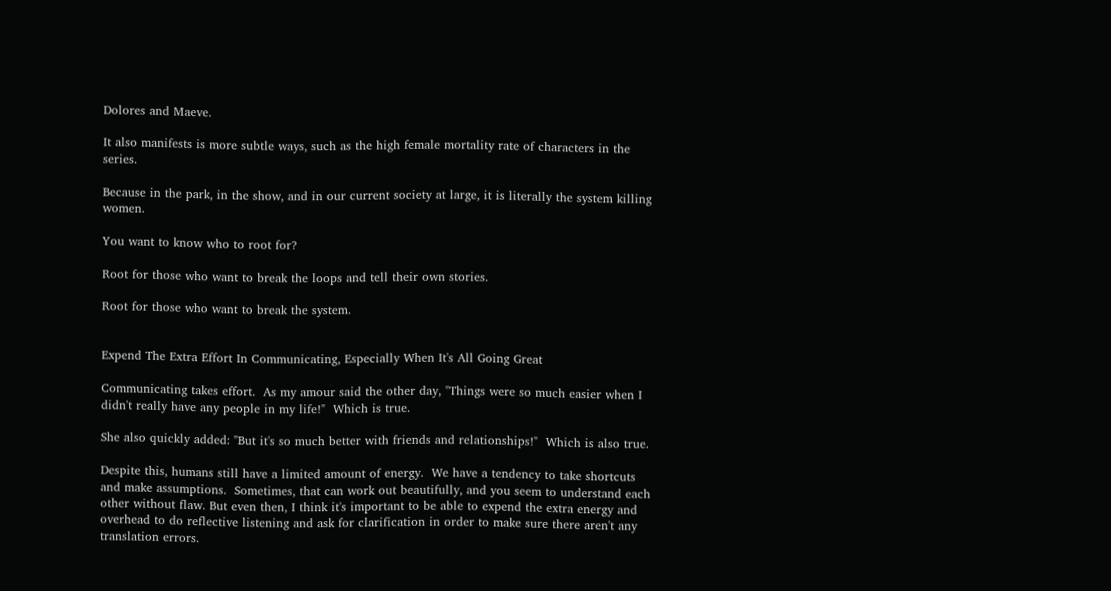Dolores and Maeve.

It also manifests is more subtle ways, such as the high female mortality rate of characters in the series.

Because in the park, in the show, and in our current society at large, it is literally the system killing women.

You want to know who to root for?

Root for those who want to break the loops and tell their own stories.

Root for those who want to break the system.


Expend The Extra Effort In Communicating, Especially When It's All Going Great

Communicating takes effort.  As my amour said the other day, "Things were so much easier when I didn't really have any people in my life!"  Which is true.

She also quickly added: "But it's so much better with friends and relationships!"  Which is also true.

Despite this, humans still have a limited amount of energy.  We have a tendency to take shortcuts and make assumptions.  Sometimes, that can work out beautifully, and you seem to understand each other without flaw. But even then, I think it's important to be able to expend the extra energy and overhead to do reflective listening and ask for clarification in order to make sure there aren't any translation errors.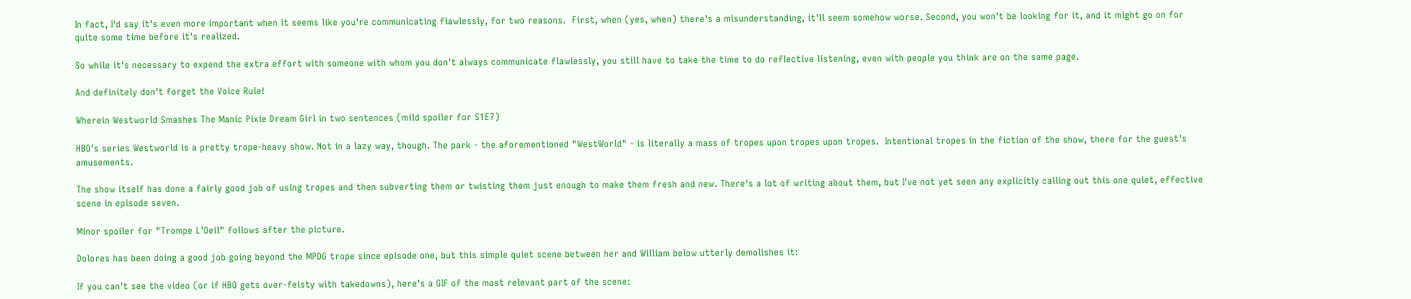In fact, I'd say it's even more important when it seems like you're communicating flawlessly, for two reasons.  First, when (yes, when) there's a misunderstanding, it'll seem somehow worse. Second, you won't be looking for it, and it might go on for quite some time before it's realized.

So while it's necessary to expend the extra effort with someone with whom you don't always communicate flawlessly, you still have to take the time to do reflective listening, even with people you think are on the same page.

And definitely don't forget the Voice Rule!

Wherein Westworld Smashes The Manic Pixie Dream Girl in two sentences (mild spoiler for S1E7)

HBO's series Westworld is a pretty trope-heavy show. Not in a lazy way, though. The park - the aforementioned "WestWorld" - is literally a mass of tropes upon tropes upon tropes.  Intentional tropes in the fiction of the show, there for the guest's amusements.

The show itself has done a fairly good job of using tropes and then subverting them or twisting them just enough to make them fresh and new. There's a lot of writing about them, but I've not yet seen any explicitly calling out this one quiet, effective scene in episode seven.

Minor spoiler for "Trompe L'Oeil" follows after the picture.

Dolores has been doing a good job going beyond the MPDG trope since episode one, but this simple quiet scene between her and William below utterly demolishes it:

If you can't see the video (or if HBO gets over-feisty with takedowns), here's a GIF of the most relevant part of the scene: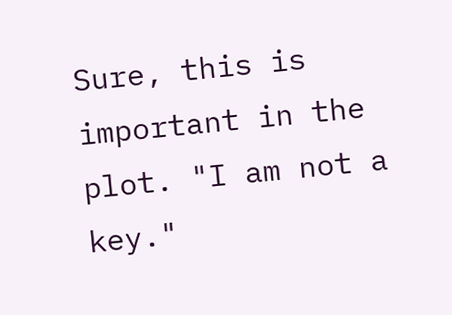Sure, this is important in the plot. "I am not a key."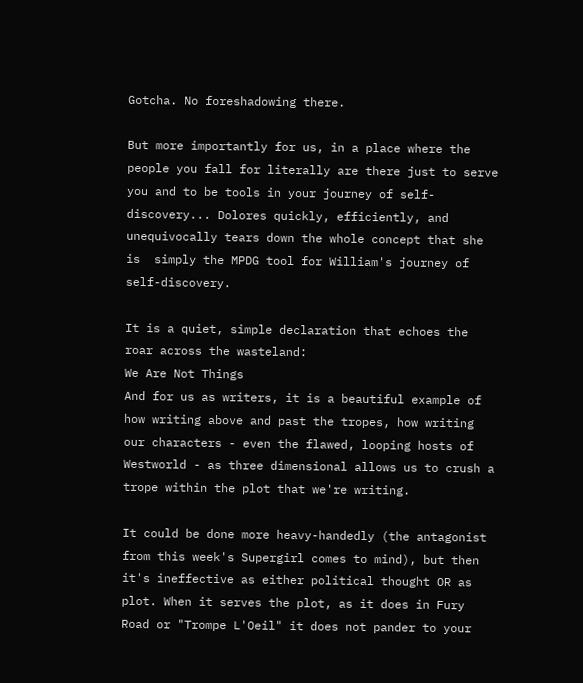Gotcha. No foreshadowing there.

But more importantly for us, in a place where the people you fall for literally are there just to serve you and to be tools in your journey of self-discovery... Dolores quickly, efficiently, and unequivocally tears down the whole concept that she is  simply the MPDG tool for William's journey of self-discovery.

It is a quiet, simple declaration that echoes the roar across the wasteland:
We Are Not Things
And for us as writers, it is a beautiful example of how writing above and past the tropes, how writing our characters - even the flawed, looping hosts of Westworld - as three dimensional allows us to crush a trope within the plot that we're writing.

It could be done more heavy-handedly (the antagonist from this week's Supergirl comes to mind), but then it's ineffective as either political thought OR as plot. When it serves the plot, as it does in Fury Road or "Trompe L'Oeil" it does not pander to your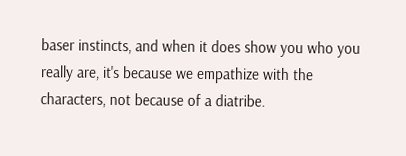baser instincts, and when it does show you who you really are, it's because we empathize with the characters, not because of a diatribe.